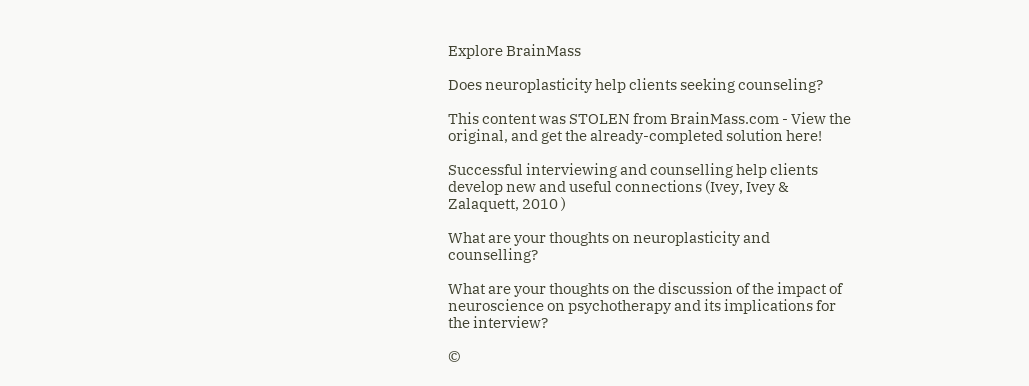Explore BrainMass

Does neuroplasticity help clients seeking counseling?

This content was STOLEN from BrainMass.com - View the original, and get the already-completed solution here!

Successful interviewing and counselling help clients develop new and useful connections (Ivey, Ivey & Zalaquett, 2010 )

What are your thoughts on neuroplasticity and counselling?

What are your thoughts on the discussion of the impact of neuroscience on psychotherapy and its implications for the interview?

©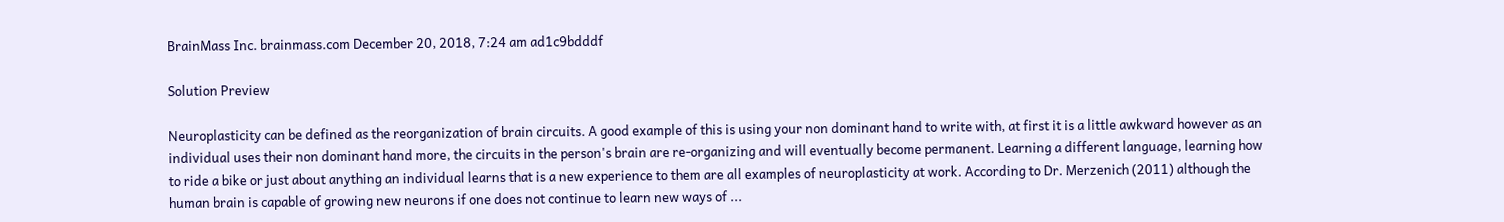BrainMass Inc. brainmass.com December 20, 2018, 7:24 am ad1c9bdddf

Solution Preview

Neuroplasticity can be defined as the reorganization of brain circuits. A good example of this is using your non dominant hand to write with, at first it is a little awkward however as an individual uses their non dominant hand more, the circuits in the person's brain are re-organizing and will eventually become permanent. Learning a different language, learning how to ride a bike or just about anything an individual learns that is a new experience to them are all examples of neuroplasticity at work. According to Dr. Merzenich (2011) although the human brain is capable of growing new neurons if one does not continue to learn new ways of ...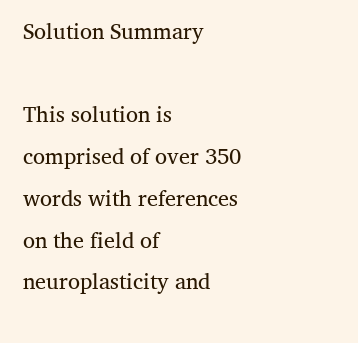Solution Summary

This solution is comprised of over 350 words with references on the field of neuroplasticity and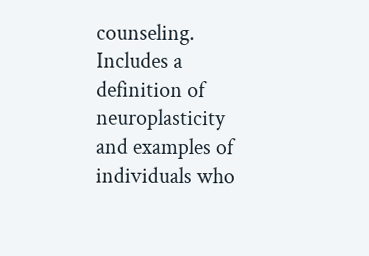counseling. Includes a definition of neuroplasticity and examples of individuals who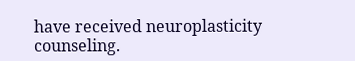have received neuroplasticity counseling.